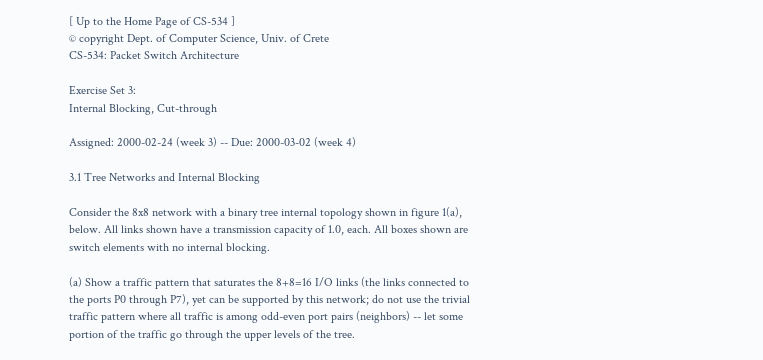[ Up to the Home Page of CS-534 ]
© copyright Dept. of Computer Science, Univ. of Crete
CS-534: Packet Switch Architecture

Exercise Set 3:
Internal Blocking, Cut-through

Assigned: 2000-02-24 (week 3) -- Due: 2000-03-02 (week 4)

3.1 Tree Networks and Internal Blocking

Consider the 8x8 network with a binary tree internal topology shown in figure 1(a), below. All links shown have a transmission capacity of 1.0, each. All boxes shown are switch elements with no internal blocking.

(a) Show a traffic pattern that saturates the 8+8=16 I/O links (the links connected to the ports P0 through P7), yet can be supported by this network; do not use the trivial traffic pattern where all traffic is among odd-even port pairs (neighbors) -- let some portion of the traffic go through the upper levels of the tree.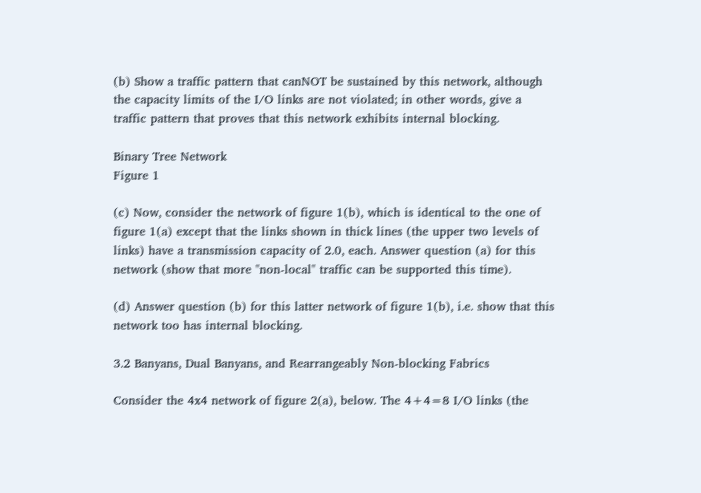(b) Show a traffic pattern that canNOT be sustained by this network, although the capacity limits of the I/O links are not violated; in other words, give a traffic pattern that proves that this network exhibits internal blocking.

Binary Tree Network
Figure 1

(c) Now, consider the network of figure 1(b), which is identical to the one of figure 1(a) except that the links shown in thick lines (the upper two levels of links) have a transmission capacity of 2.0, each. Answer question (a) for this network (show that more "non-local" traffic can be supported this time).

(d) Answer question (b) for this latter network of figure 1(b), i.e. show that this network too has internal blocking.

3.2 Banyans, Dual Banyans, and Rearrangeably Non-blocking Fabrics

Consider the 4x4 network of figure 2(a), below. The 4+4=8 I/O links (the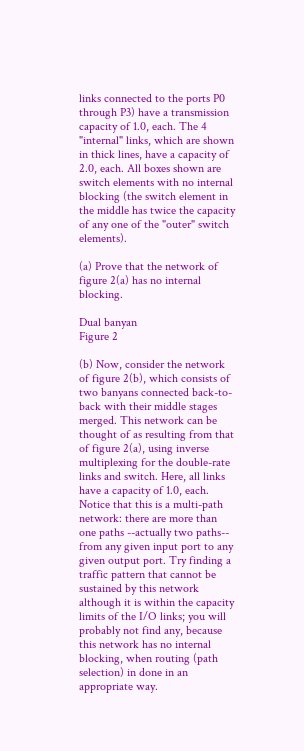links connected to the ports P0 through P3) have a transmission capacity of 1.0, each. The 4 "internal" links, which are shown in thick lines, have a capacity of 2.0, each. All boxes shown are switch elements with no internal blocking (the switch element in the middle has twice the capacity of any one of the "outer" switch elements).

(a) Prove that the network of figure 2(a) has no internal blocking.

Dual banyan
Figure 2

(b) Now, consider the network of figure 2(b), which consists of two banyans connected back-to-back with their middle stages merged. This network can be thought of as resulting from that of figure 2(a), using inverse multiplexing for the double-rate links and switch. Here, all links have a capacity of 1.0, each. Notice that this is a multi-path network: there are more than one paths --actually two paths-- from any given input port to any given output port. Try finding a traffic pattern that cannot be sustained by this network although it is within the capacity limits of the I/O links; you will probably not find any, because this network has no internal blocking, when routing (path selection) in done in an appropriate way.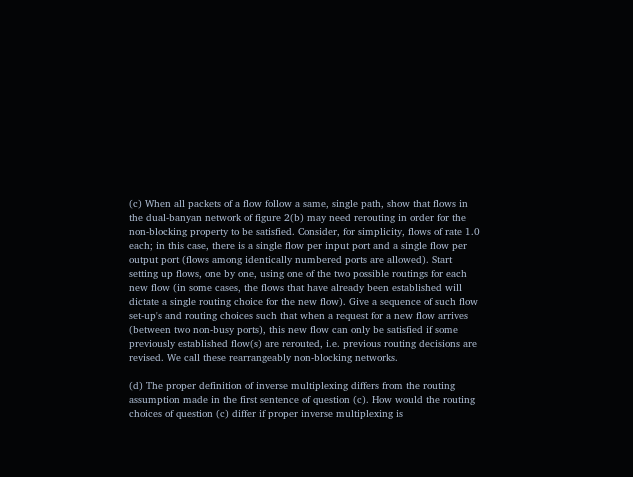(c) When all packets of a flow follow a same, single path, show that flows in the dual-banyan network of figure 2(b) may need rerouting in order for the non-blocking property to be satisfied. Consider, for simplicity, flows of rate 1.0 each; in this case, there is a single flow per input port and a single flow per output port (flows among identically numbered ports are allowed). Start setting up flows, one by one, using one of the two possible routings for each new flow (in some cases, the flows that have already been established will dictate a single routing choice for the new flow). Give a sequence of such flow set-up's and routing choices such that when a request for a new flow arrives (between two non-busy ports), this new flow can only be satisfied if some previously established flow(s) are rerouted, i.e. previous routing decisions are revised. We call these rearrangeably non-blocking networks.

(d) The proper definition of inverse multiplexing differs from the routing assumption made in the first sentence of question (c). How would the routing choices of question (c) differ if proper inverse multiplexing is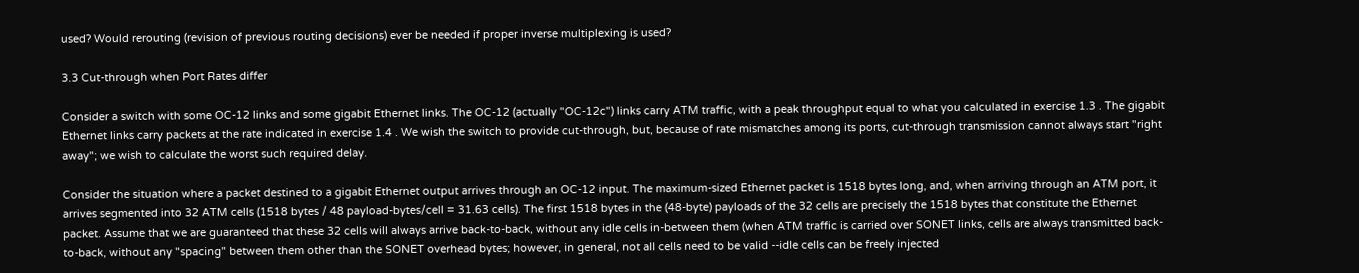used? Would rerouting (revision of previous routing decisions) ever be needed if proper inverse multiplexing is used?

3.3 Cut-through when Port Rates differ

Consider a switch with some OC-12 links and some gigabit Ethernet links. The OC-12 (actually "OC-12c") links carry ATM traffic, with a peak throughput equal to what you calculated in exercise 1.3 . The gigabit Ethernet links carry packets at the rate indicated in exercise 1.4 . We wish the switch to provide cut-through, but, because of rate mismatches among its ports, cut-through transmission cannot always start "right away"; we wish to calculate the worst such required delay.

Consider the situation where a packet destined to a gigabit Ethernet output arrives through an OC-12 input. The maximum-sized Ethernet packet is 1518 bytes long, and, when arriving through an ATM port, it arrives segmented into 32 ATM cells (1518 bytes / 48 payload-bytes/cell = 31.63 cells). The first 1518 bytes in the (48-byte) payloads of the 32 cells are precisely the 1518 bytes that constitute the Ethernet packet. Assume that we are guaranteed that these 32 cells will always arrive back-to-back, without any idle cells in-between them (when ATM traffic is carried over SONET links, cells are always transmitted back-to-back, without any "spacing" between them other than the SONET overhead bytes; however, in general, not all cells need to be valid --idle cells can be freely injected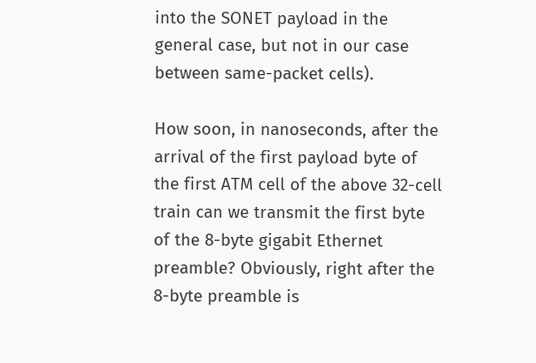into the SONET payload in the general case, but not in our case between same-packet cells).

How soon, in nanoseconds, after the arrival of the first payload byte of the first ATM cell of the above 32-cell train can we transmit the first byte of the 8-byte gigabit Ethernet preamble? Obviously, right after the 8-byte preamble is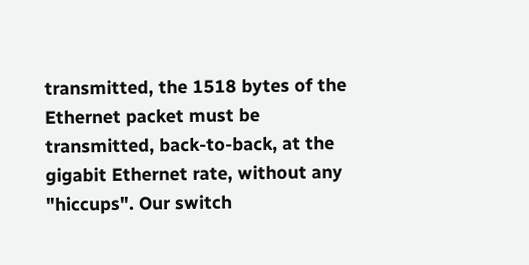transmitted, the 1518 bytes of the Ethernet packet must be transmitted, back-to-back, at the gigabit Ethernet rate, without any "hiccups". Our switch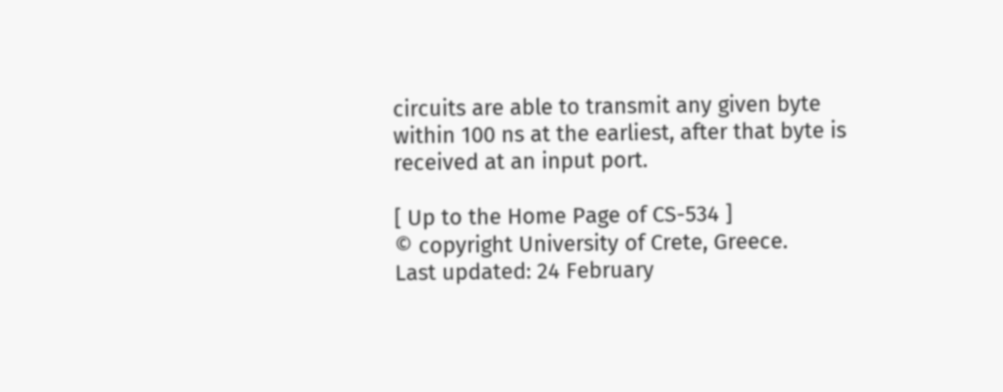circuits are able to transmit any given byte within 100 ns at the earliest, after that byte is received at an input port.

[ Up to the Home Page of CS-534 ]
© copyright University of Crete, Greece.
Last updated: 24 February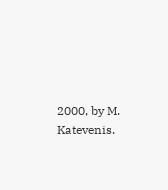2000, by M. Katevenis.